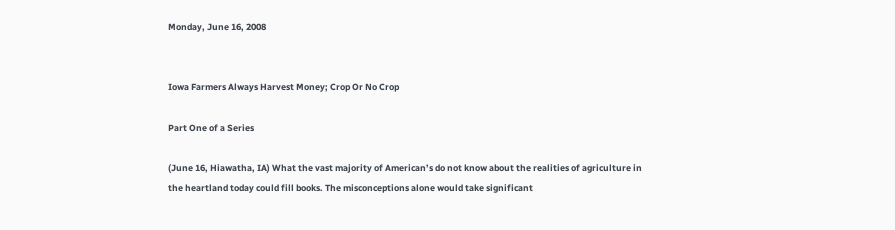Monday, June 16, 2008


Iowa Farmers Always Harvest Money; Crop Or No Crop

Part One of a Series

(June 16, Hiawatha, IA) What the vast majority of American’s do not know about the realities of agriculture in the heartland today could fill books. The misconceptions alone would take significant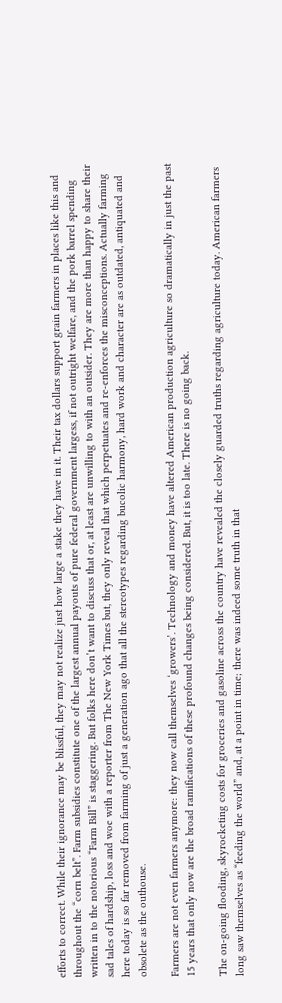efforts to correct. While their ignorance may be blissful, they may not realize just how large a stake they have in it. Their tax dollars support grain farmers in places like this and throughout the “corn belt”. Farm subsidies constitute one of the largest annual payouts of pure federal government largess, if not outright welfare, and the pork barrel spending written in to the notorious “Farm Bill” is staggering. But folks here don’t want to discuss that or, at least are unwilling to with an outsider. They are more than happy to share their sad tales of hardship, loss and woe with a reporter from The New York Times but, they only reveal that which perpetuates and re-enforces the misconceptions. Actually farming here today is so far removed from farming of just a generation ago that all the stereotypes regarding bucolic harmony, hard work and character are as outdated, antiquated and obsolete as the outhouse.

Farmers are not even farmers anymore: they now call themselves ‘growers’. Technology and money have altered American production agriculture so dramatically in just the past 15 years that only now are the broad ramifications of these profound changes being considered. But, it is too late. There is no going back.

The on-going flooding, skyrocketing costs for groceries and gasoline across the country have revealed the closely guarded truths regarding agriculture today. American farmers long saw themselves as “feeding the world” and, at a point in time; there was indeed some truth in that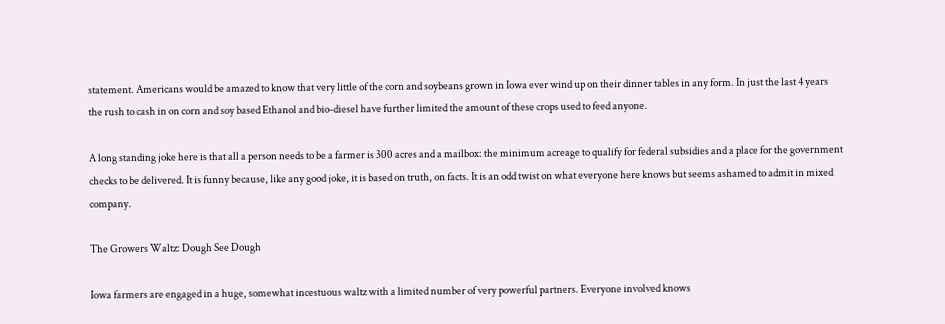statement. Americans would be amazed to know that very little of the corn and soybeans grown in Iowa ever wind up on their dinner tables in any form. In just the last 4 years the rush to cash in on corn and soy based Ethanol and bio-diesel have further limited the amount of these crops used to feed anyone.

A long standing joke here is that all a person needs to be a farmer is 300 acres and a mailbox: the minimum acreage to qualify for federal subsidies and a place for the government checks to be delivered. It is funny because, like any good joke, it is based on truth, on facts. It is an odd twist on what everyone here knows but seems ashamed to admit in mixed company.

The Growers Waltz: Dough See Dough

Iowa farmers are engaged in a huge, somewhat incestuous waltz with a limited number of very powerful partners. Everyone involved knows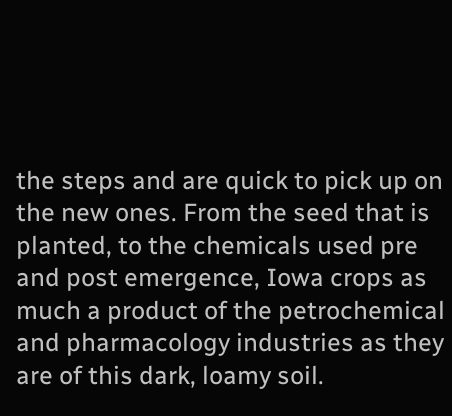the steps and are quick to pick up on the new ones. From the seed that is planted, to the chemicals used pre and post emergence, Iowa crops as much a product of the petrochemical and pharmacology industries as they are of this dark, loamy soil.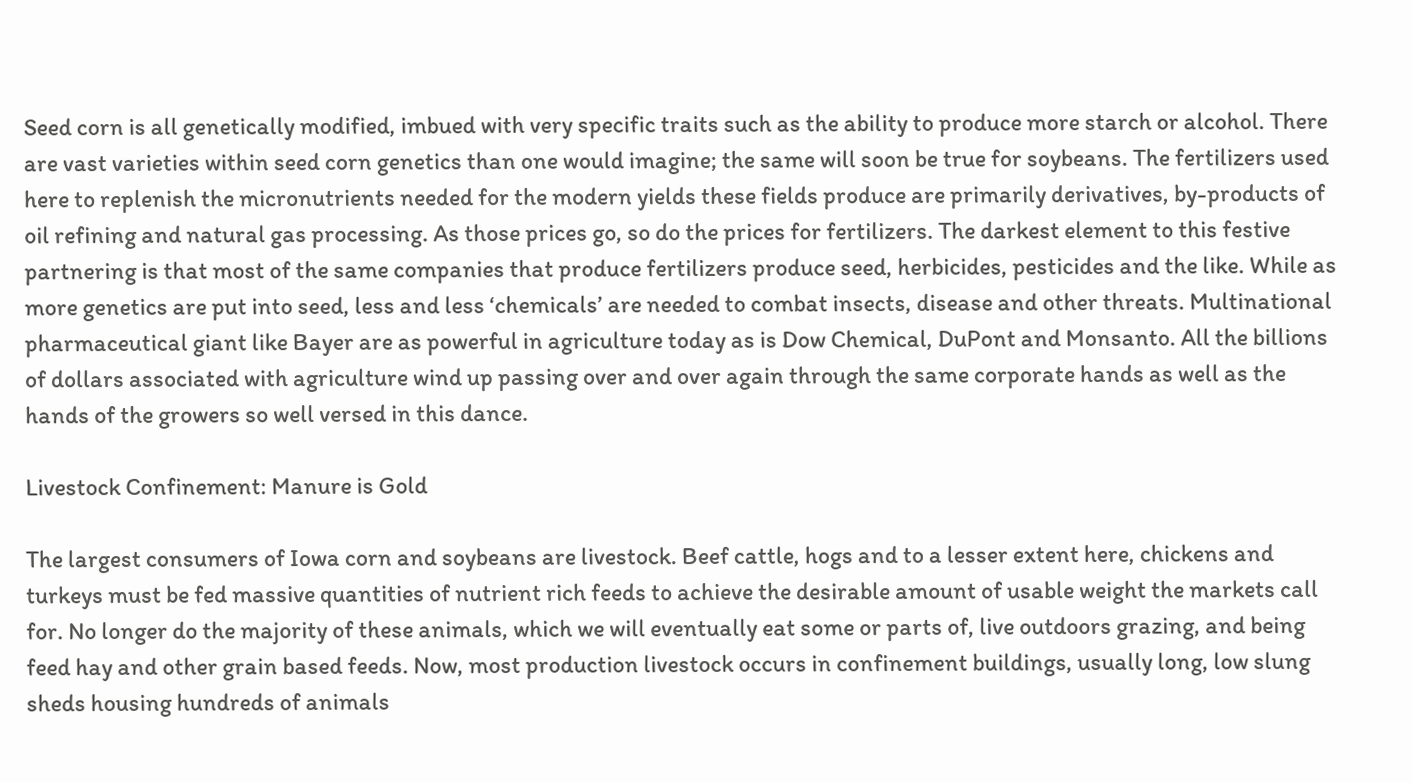Seed corn is all genetically modified, imbued with very specific traits such as the ability to produce more starch or alcohol. There are vast varieties within seed corn genetics than one would imagine; the same will soon be true for soybeans. The fertilizers used here to replenish the micronutrients needed for the modern yields these fields produce are primarily derivatives, by-products of oil refining and natural gas processing. As those prices go, so do the prices for fertilizers. The darkest element to this festive partnering is that most of the same companies that produce fertilizers produce seed, herbicides, pesticides and the like. While as more genetics are put into seed, less and less ‘chemicals’ are needed to combat insects, disease and other threats. Multinational pharmaceutical giant like Bayer are as powerful in agriculture today as is Dow Chemical, DuPont and Monsanto. All the billions of dollars associated with agriculture wind up passing over and over again through the same corporate hands as well as the hands of the growers so well versed in this dance.

Livestock Confinement: Manure is Gold

The largest consumers of Iowa corn and soybeans are livestock. Beef cattle, hogs and to a lesser extent here, chickens and turkeys must be fed massive quantities of nutrient rich feeds to achieve the desirable amount of usable weight the markets call for. No longer do the majority of these animals, which we will eventually eat some or parts of, live outdoors grazing, and being feed hay and other grain based feeds. Now, most production livestock occurs in confinement buildings, usually long, low slung sheds housing hundreds of animals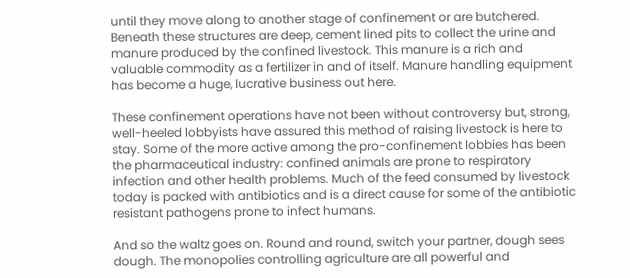until they move along to another stage of confinement or are butchered. Beneath these structures are deep, cement lined pits to collect the urine and manure produced by the confined livestock. This manure is a rich and valuable commodity as a fertilizer in and of itself. Manure handling equipment has become a huge, lucrative business out here.

These confinement operations have not been without controversy but, strong, well-heeled lobbyists have assured this method of raising livestock is here to stay. Some of the more active among the pro-confinement lobbies has been the pharmaceutical industry: confined animals are prone to respiratory infection and other health problems. Much of the feed consumed by livestock today is packed with antibiotics and is a direct cause for some of the antibiotic resistant pathogens prone to infect humans.

And so the waltz goes on. Round and round, switch your partner, dough sees dough. The monopolies controlling agriculture are all powerful and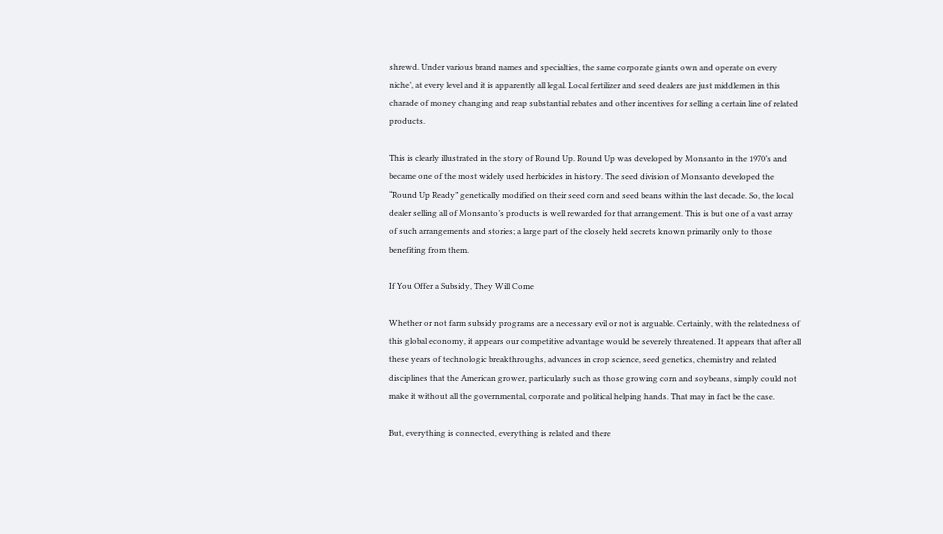shrewd. Under various brand names and specialties, the same corporate giants own and operate on every niche’, at every level and it is apparently all legal. Local fertilizer and seed dealers are just middlemen in this charade of money changing and reap substantial rebates and other incentives for selling a certain line of related products.

This is clearly illustrated in the story of Round Up. Round Up was developed by Monsanto in the 1970’s and became one of the most widely used herbicides in history. The seed division of Monsanto developed the “Round Up Ready” genetically modified on their seed corn and seed beans within the last decade. So, the local dealer selling all of Monsanto’s products is well rewarded for that arrangement. This is but one of a vast array of such arrangements and stories; a large part of the closely held secrets known primarily only to those benefiting from them.

If You Offer a Subsidy, They Will Come

Whether or not farm subsidy programs are a necessary evil or not is arguable. Certainly, with the relatedness of this global economy, it appears our competitive advantage would be severely threatened. It appears that after all these years of technologic breakthroughs, advances in crop science, seed genetics, chemistry and related disciplines that the American grower, particularly such as those growing corn and soybeans, simply could not make it without all the governmental, corporate and political helping hands. That may in fact be the case.

But, everything is connected, everything is related and there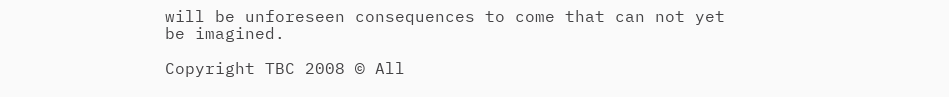will be unforeseen consequences to come that can not yet be imagined.

Copyright TBC 2008 © All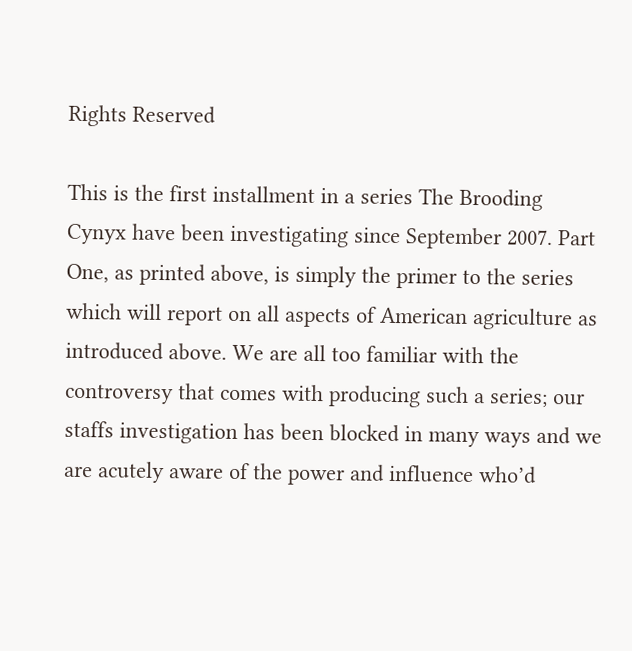Rights Reserved

This is the first installment in a series The Brooding Cynyx have been investigating since September 2007. Part One, as printed above, is simply the primer to the series which will report on all aspects of American agriculture as introduced above. We are all too familiar with the controversy that comes with producing such a series; our staffs investigation has been blocked in many ways and we are acutely aware of the power and influence who’d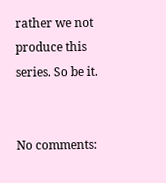rather we not produce this series. So be it.


No comments: